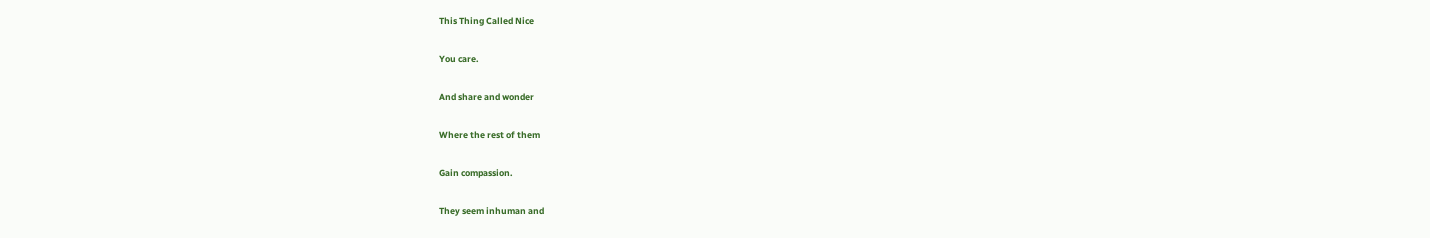This Thing Called Nice

You care.

And share and wonder

Where the rest of them

Gain compassion.

They seem inhuman and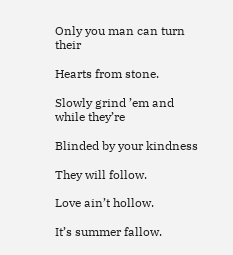Only you man can turn their

Hearts from stone.

Slowly grind ’em and while they’re

Blinded by your kindness

They will follow.

Love ain’t hollow.

It’s summer fallow.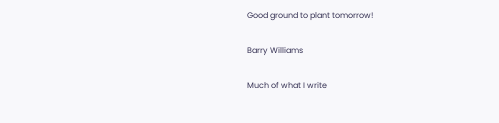Good ground to plant tomorrow!

Barry Williams

Much of what I write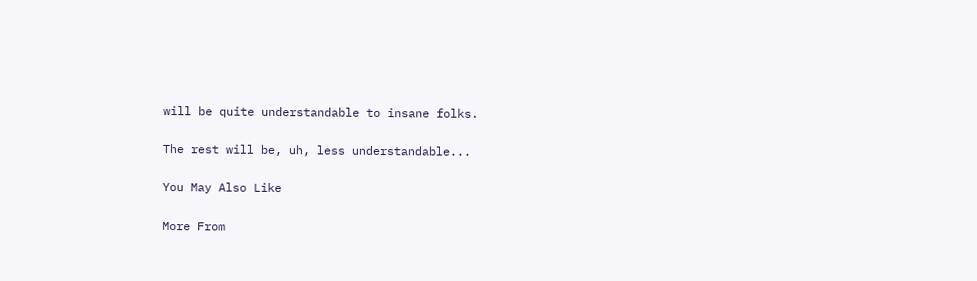will be quite understandable to insane folks.

The rest will be, uh, less understandable...

You May Also Like

More From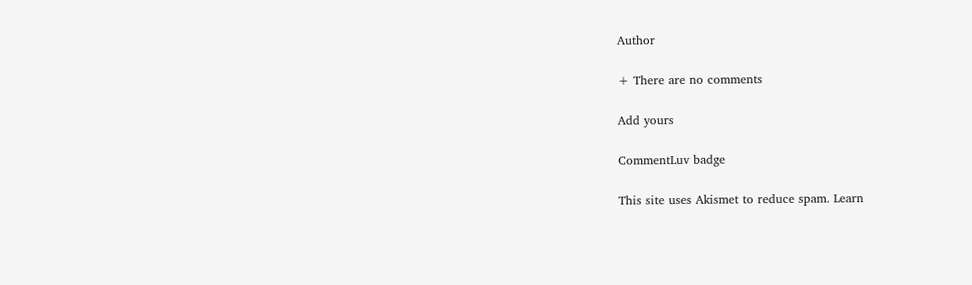Author

+ There are no comments

Add yours

CommentLuv badge

This site uses Akismet to reduce spam. Learn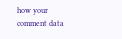how your comment data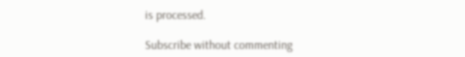is processed.

Subscribe without commenting